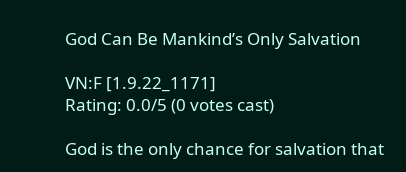God Can Be Mankind’s Only Salvation

VN:F [1.9.22_1171]
Rating: 0.0/5 (0 votes cast)

God is the only chance for salvation that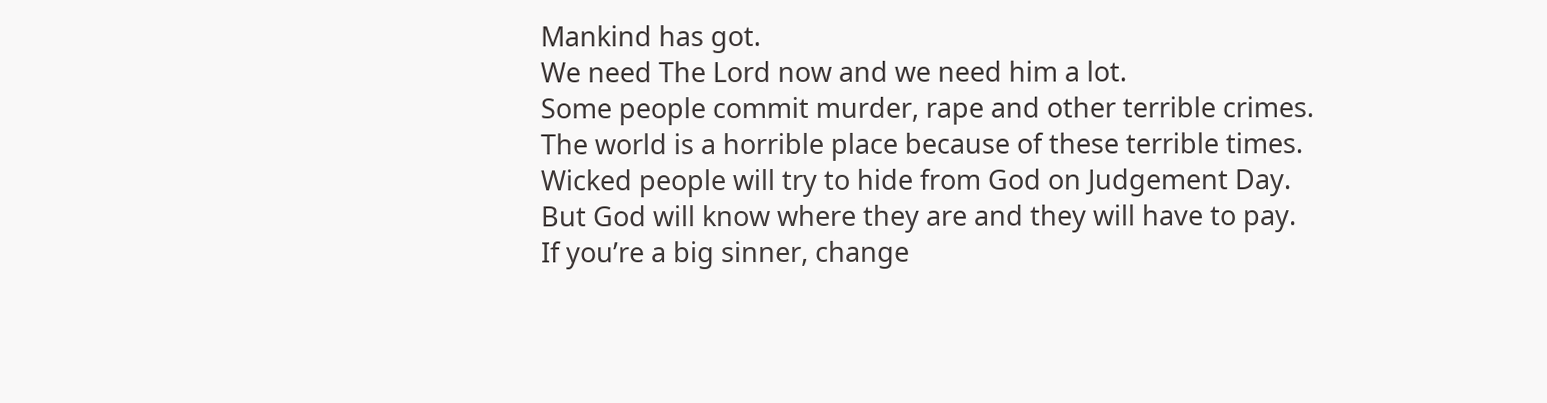Mankind has got.
We need The Lord now and we need him a lot.
Some people commit murder, rape and other terrible crimes.
The world is a horrible place because of these terrible times.
Wicked people will try to hide from God on Judgement Day.
But God will know where they are and they will have to pay.
If you’re a big sinner, change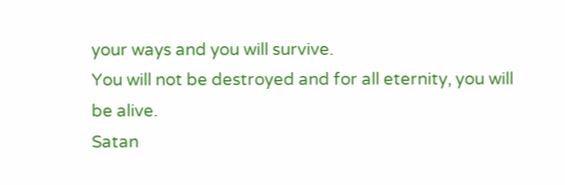your ways and you will survive.
You will not be destroyed and for all eternity, you will be alive.
Satan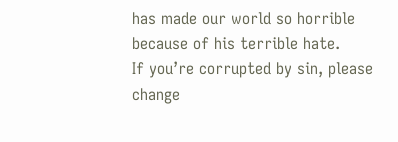has made our world so horrible because of his terrible hate.
If you’re corrupted by sin, please change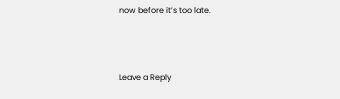now before it’s too late.



Leave a Reply